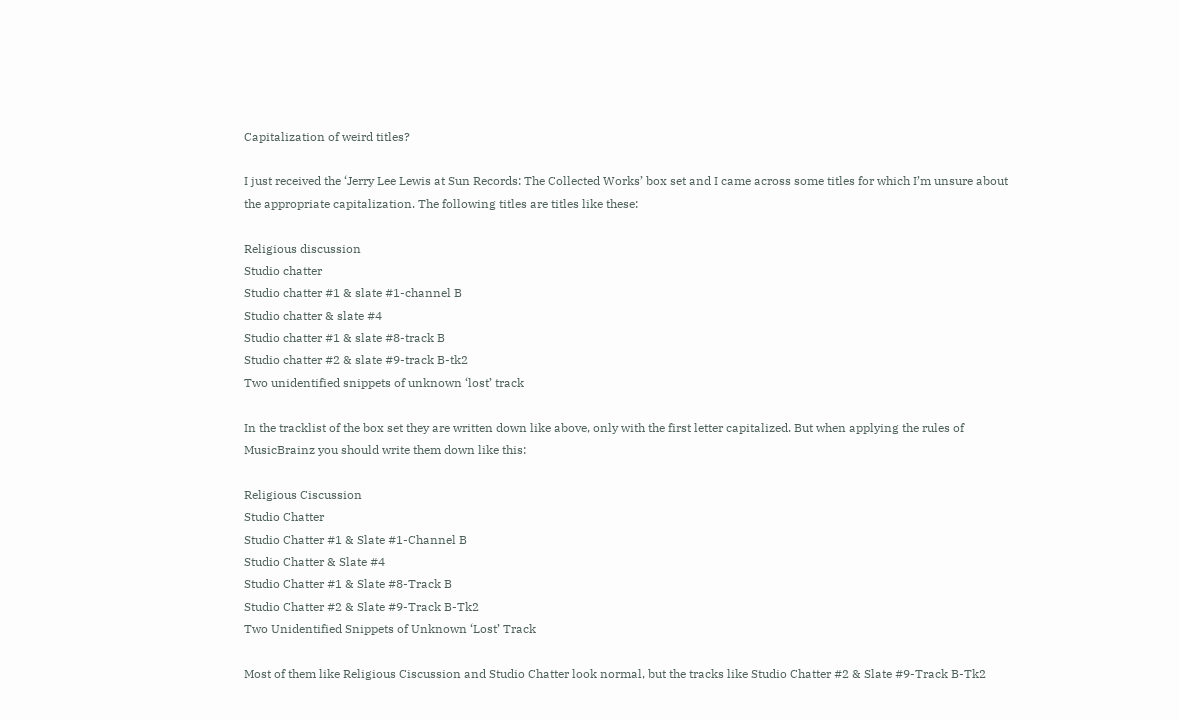Capitalization of weird titles?

I just received the ‘Jerry Lee Lewis at Sun Records: The Collected Works’ box set and I came across some titles for which I’m unsure about the appropriate capitalization. The following titles are titles like these:

Religious discussion
Studio chatter
Studio chatter #1 & slate #1-channel B
Studio chatter & slate #4
Studio chatter #1 & slate #8-track B
Studio chatter #2 & slate #9-track B-tk2
Two unidentified snippets of unknown ‘lost’ track

In the tracklist of the box set they are written down like above, only with the first letter capitalized. But when applying the rules of MusicBrainz you should write them down like this:

Religious Ciscussion
Studio Chatter
Studio Chatter #1 & Slate #1-Channel B
Studio Chatter & Slate #4
Studio Chatter #1 & Slate #8-Track B
Studio Chatter #2 & Slate #9-Track B-Tk2
Two Unidentified Snippets of Unknown ‘Lost’ Track

Most of them like Religious Ciscussion and Studio Chatter look normal, but the tracks like Studio Chatter #2 & Slate #9-Track B-Tk2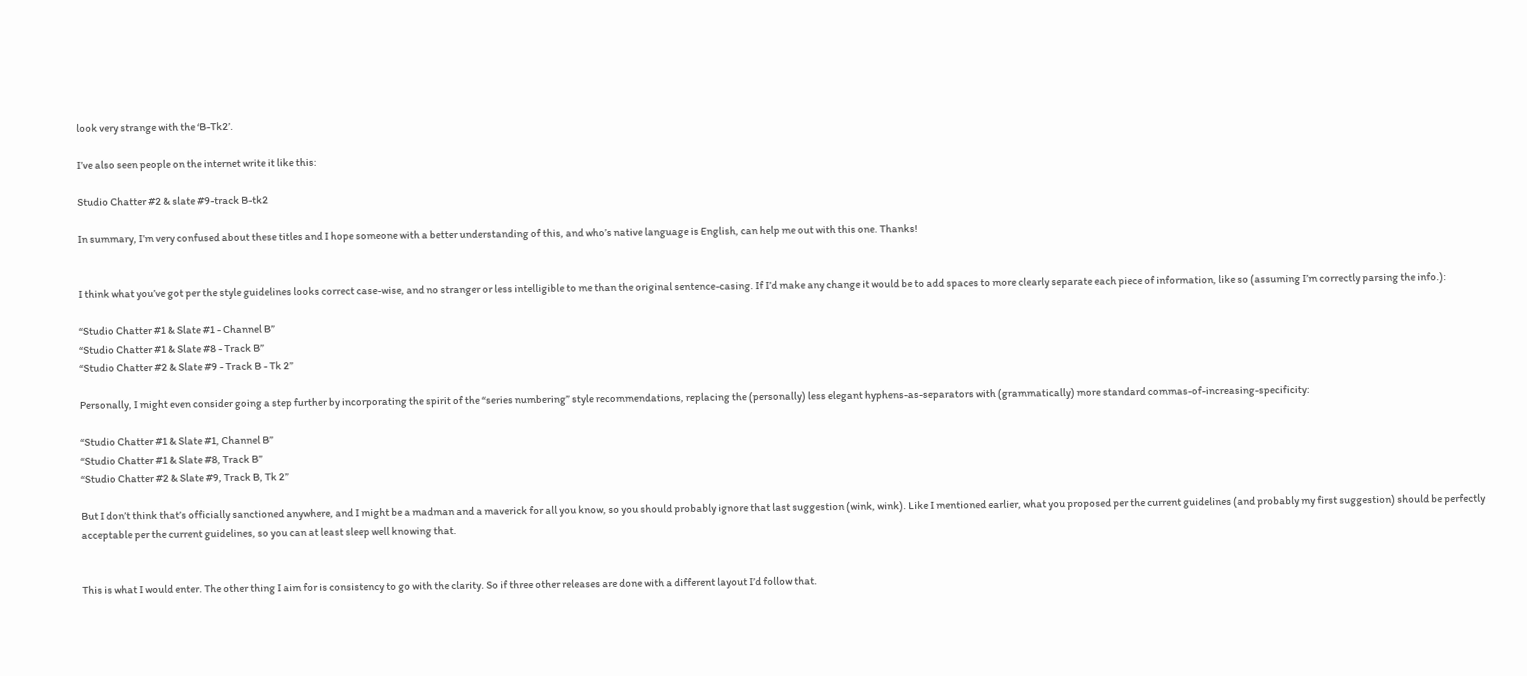look very strange with the ‘B-Tk2’.

I’ve also seen people on the internet write it like this:

Studio Chatter #2 & slate #9-track B-tk2

In summary, I’m very confused about these titles and I hope someone with a better understanding of this, and who’s native language is English, can help me out with this one. Thanks!


I think what you’ve got per the style guidelines looks correct case-wise, and no stranger or less intelligible to me than the original sentence-casing. If I’d make any change it would be to add spaces to more clearly separate each piece of information, like so (assuming I’m correctly parsing the info.):

“Studio Chatter #1 & Slate #1 - Channel B”
“Studio Chatter #1 & Slate #8 - Track B”
“Studio Chatter #2 & Slate #9 - Track B - Tk 2”

Personally, I might even consider going a step further by incorporating the spirit of the “series numbering” style recommendations, replacing the (personally) less elegant hyphens-as-separators with (grammatically) more standard commas-of-increasing-specificity:

“Studio Chatter #1 & Slate #1, Channel B”
“Studio Chatter #1 & Slate #8, Track B”
“Studio Chatter #2 & Slate #9, Track B, Tk 2”

But I don’t think that’s officially sanctioned anywhere, and I might be a madman and a maverick for all you know, so you should probably ignore that last suggestion (wink, wink). Like I mentioned earlier, what you proposed per the current guidelines (and probably my first suggestion) should be perfectly acceptable per the current guidelines, so you can at least sleep well knowing that.


This is what I would enter. The other thing I aim for is consistency to go with the clarity. So if three other releases are done with a different layout I’d follow that.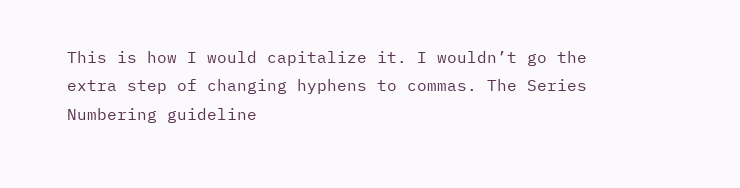This is how I would capitalize it. I wouldn’t go the extra step of changing hyphens to commas. The Series Numbering guideline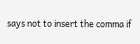says not to insert the comma if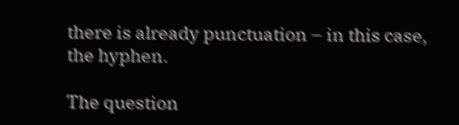there is already punctuation – in this case, the hyphen.

The question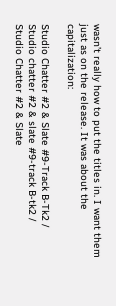wasn’t really how to put the titles in. I want them just as on the release. It was about the capitalization:

Studio Chatter #2 & Slate #9-Track B-Tk2 /
Studio chatter #2 & slate #9-track B-tk2 /
Studio Chatter #2 & Slate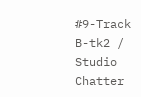#9-Track B-tk2 /
Studio Chatter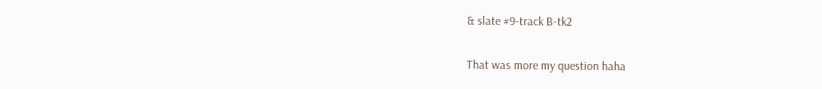& slate #9-track B-tk2

That was more my question haha